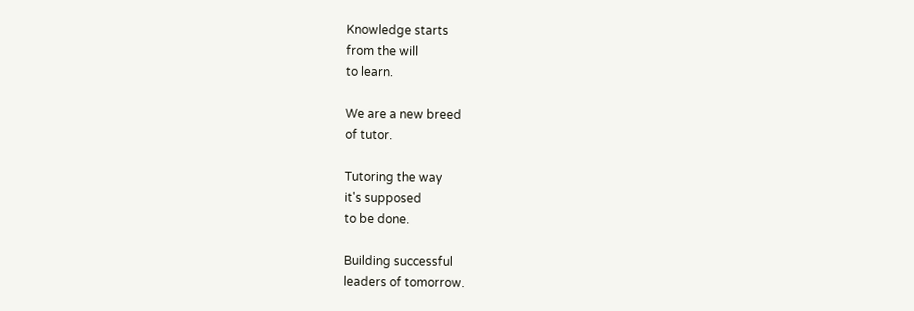Knowledge starts
from the will
to learn.

We are a new breed
of tutor.

Tutoring the way
it's supposed
to be done.

Building successful
leaders of tomorrow.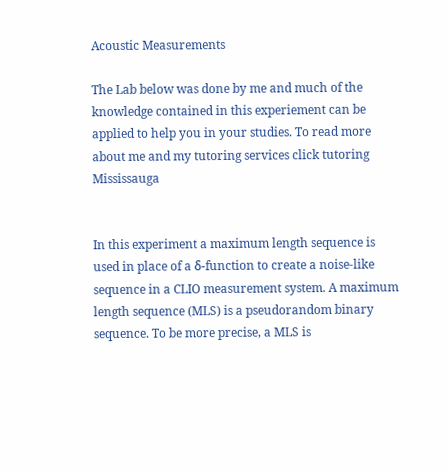Acoustic Measurements

The Lab below was done by me and much of the knowledge contained in this experiement can be applied to help you in your studies. To read more about me and my tutoring services click tutoring Mississauga


In this experiment a maximum length sequence is used in place of a δ-function to create a noise-like sequence in a CLIO measurement system. A maximum length sequence (MLS) is a pseudorandom binary sequence. To be more precise, a MLS is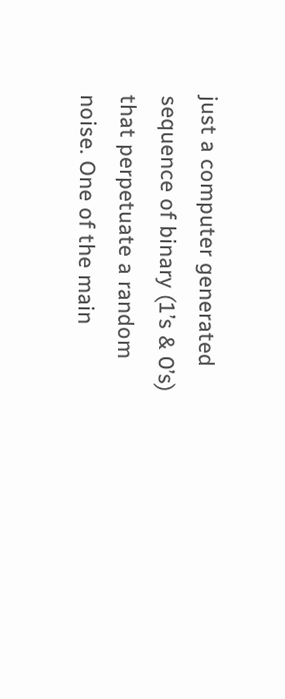just a computer generated sequence of binary (1’s & 0’s) that perpetuate a random noise. One of the main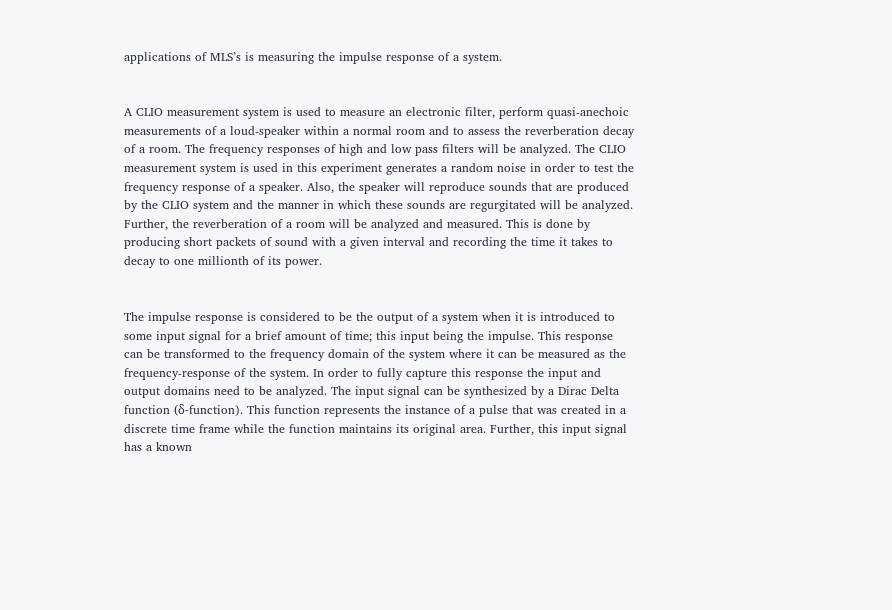applications of MLS’s is measuring the impulse response of a system.


A CLIO measurement system is used to measure an electronic filter, perform quasi-anechoic measurements of a loud-speaker within a normal room and to assess the reverberation decay of a room. The frequency responses of high and low pass filters will be analyzed. The CLIO measurement system is used in this experiment generates a random noise in order to test the frequency response of a speaker. Also, the speaker will reproduce sounds that are produced by the CLIO system and the manner in which these sounds are regurgitated will be analyzed. Further, the reverberation of a room will be analyzed and measured. This is done by producing short packets of sound with a given interval and recording the time it takes to decay to one millionth of its power.


The impulse response is considered to be the output of a system when it is introduced to some input signal for a brief amount of time; this input being the impulse. This response can be transformed to the frequency domain of the system where it can be measured as the frequency-response of the system. In order to fully capture this response the input and output domains need to be analyzed. The input signal can be synthesized by a Dirac Delta function (δ-function). This function represents the instance of a pulse that was created in a discrete time frame while the function maintains its original area. Further, this input signal has a known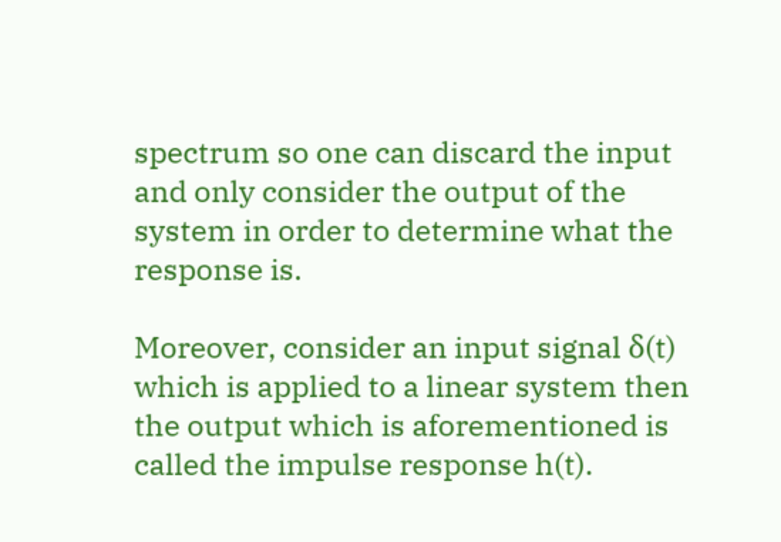spectrum so one can discard the input and only consider the output of the system in order to determine what the response is.

Moreover, consider an input signal δ(t) which is applied to a linear system then the output which is aforementioned is called the impulse response h(t).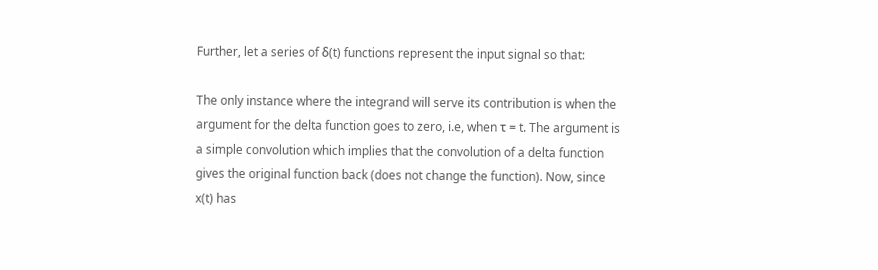Further, let a series of δ(t) functions represent the input signal so that:

The only instance where the integrand will serve its contribution is when the argument for the delta function goes to zero, i.e, when τ = t. The argument is a simple convolution which implies that the convolution of a delta function gives the original function back (does not change the function). Now, since x(t) has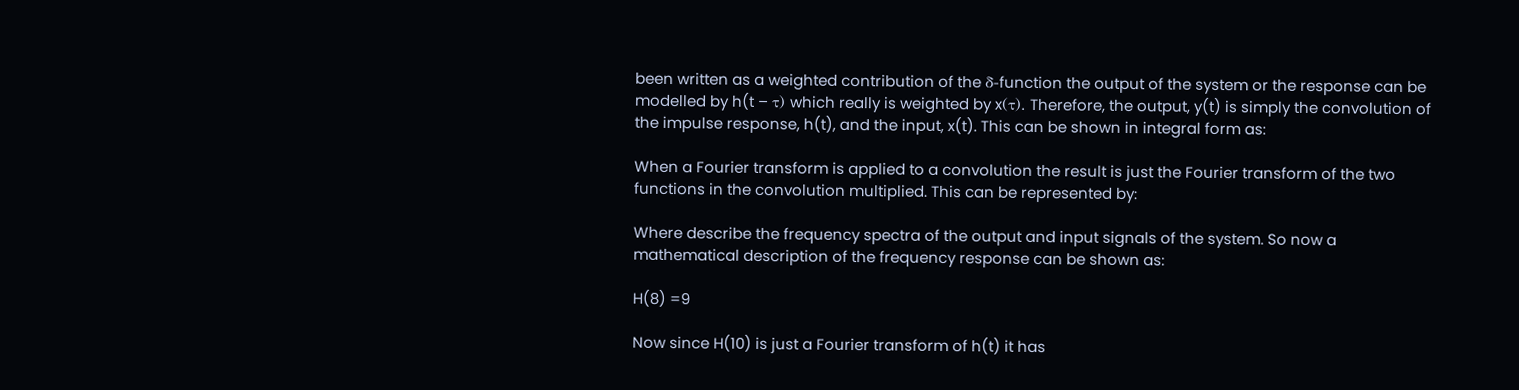been written as a weighted contribution of the δ-function the output of the system or the response can be modelled by h(t – τ) which really is weighted by x(τ). Therefore, the output, y(t) is simply the convolution of the impulse response, h(t), and the input, x(t). This can be shown in integral form as:

When a Fourier transform is applied to a convolution the result is just the Fourier transform of the two functions in the convolution multiplied. This can be represented by:

Where describe the frequency spectra of the output and input signals of the system. So now a mathematical description of the frequency response can be shown as:

H(8) =9

Now since H(10) is just a Fourier transform of h(t) it has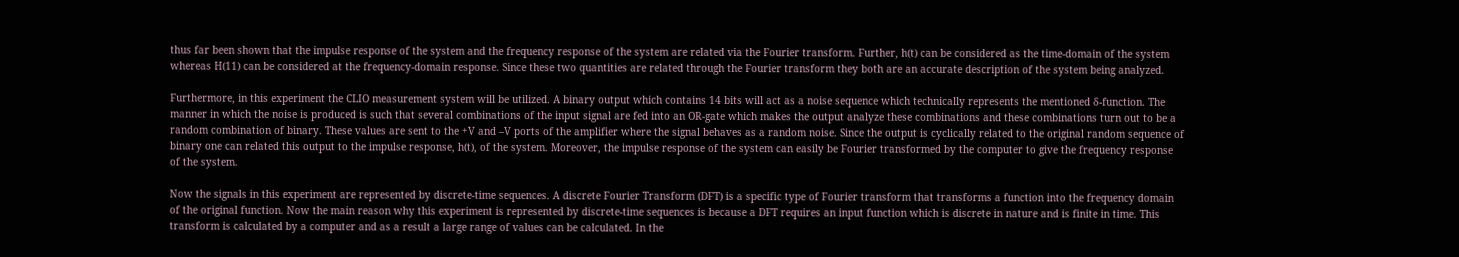thus far been shown that the impulse response of the system and the frequency response of the system are related via the Fourier transform. Further, h(t) can be considered as the time-domain of the system whereas H(11) can be considered at the frequency-domain response. Since these two quantities are related through the Fourier transform they both are an accurate description of the system being analyzed.

Furthermore, in this experiment the CLIO measurement system will be utilized. A binary output which contains 14 bits will act as a noise sequence which technically represents the mentioned δ-function. The manner in which the noise is produced is such that several combinations of the input signal are fed into an OR-gate which makes the output analyze these combinations and these combinations turn out to be a random combination of binary. These values are sent to the +V and –V ports of the amplifier where the signal behaves as a random noise. Since the output is cyclically related to the original random sequence of binary one can related this output to the impulse response, h(t), of the system. Moreover, the impulse response of the system can easily be Fourier transformed by the computer to give the frequency response of the system.

Now the signals in this experiment are represented by discrete-time sequences. A discrete Fourier Transform (DFT) is a specific type of Fourier transform that transforms a function into the frequency domain of the original function. Now the main reason why this experiment is represented by discrete-time sequences is because a DFT requires an input function which is discrete in nature and is finite in time. This transform is calculated by a computer and as a result a large range of values can be calculated. In the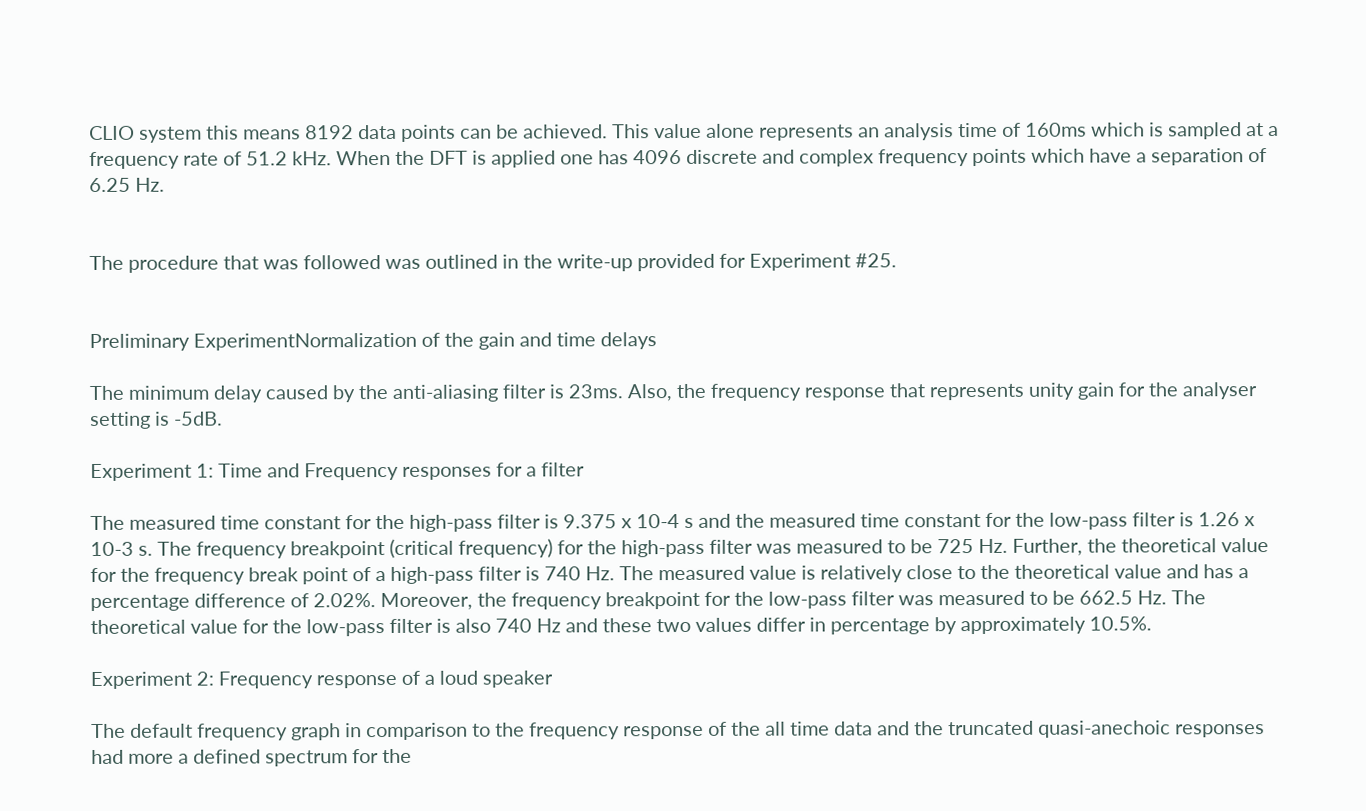CLIO system this means 8192 data points can be achieved. This value alone represents an analysis time of 160ms which is sampled at a frequency rate of 51.2 kHz. When the DFT is applied one has 4096 discrete and complex frequency points which have a separation of 6.25 Hz.


The procedure that was followed was outlined in the write-up provided for Experiment #25.


Preliminary ExperimentNormalization of the gain and time delays

The minimum delay caused by the anti-aliasing filter is 23ms. Also, the frequency response that represents unity gain for the analyser setting is -5dB.

Experiment 1: Time and Frequency responses for a filter

The measured time constant for the high-pass filter is 9.375 x 10-4 s and the measured time constant for the low-pass filter is 1.26 x 10-3 s. The frequency breakpoint (critical frequency) for the high-pass filter was measured to be 725 Hz. Further, the theoretical value for the frequency break point of a high-pass filter is 740 Hz. The measured value is relatively close to the theoretical value and has a percentage difference of 2.02%. Moreover, the frequency breakpoint for the low-pass filter was measured to be 662.5 Hz. The theoretical value for the low-pass filter is also 740 Hz and these two values differ in percentage by approximately 10.5%.

Experiment 2: Frequency response of a loud speaker

The default frequency graph in comparison to the frequency response of the all time data and the truncated quasi-anechoic responses had more a defined spectrum for the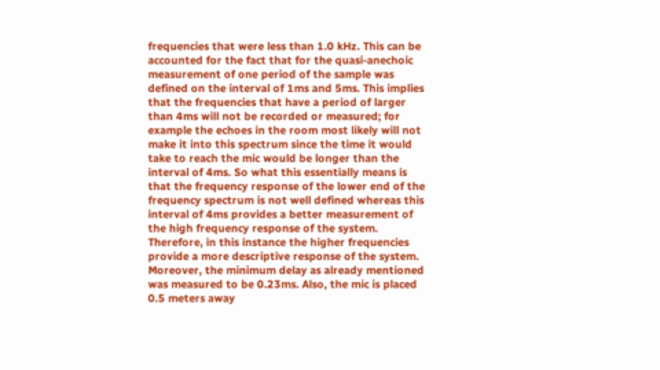frequencies that were less than 1.0 kHz. This can be accounted for the fact that for the quasi-anechoic measurement of one period of the sample was defined on the interval of 1ms and 5ms. This implies that the frequencies that have a period of larger than 4ms will not be recorded or measured; for example the echoes in the room most likely will not make it into this spectrum since the time it would take to reach the mic would be longer than the interval of 4ms. So what this essentially means is that the frequency response of the lower end of the frequency spectrum is not well defined whereas this interval of 4ms provides a better measurement of the high frequency response of the system. Therefore, in this instance the higher frequencies provide a more descriptive response of the system. Moreover, the minimum delay as already mentioned was measured to be 0.23ms. Also, the mic is placed 0.5 meters away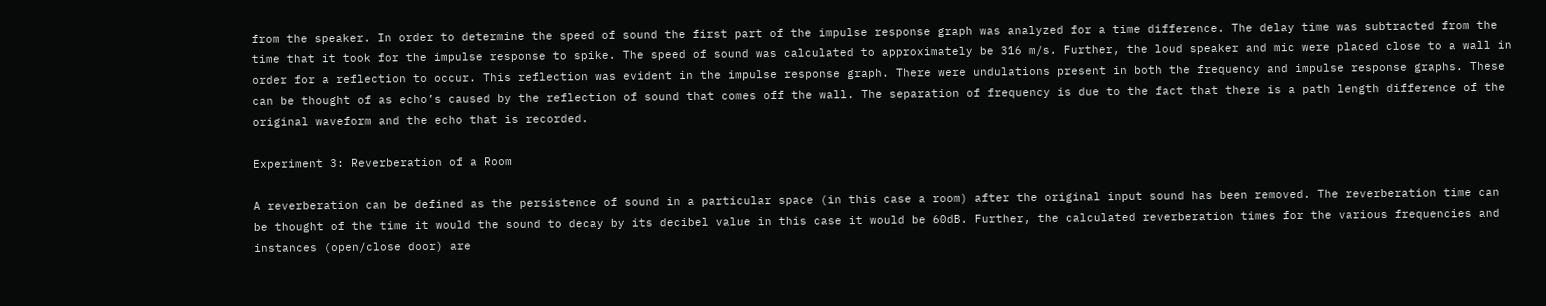from the speaker. In order to determine the speed of sound the first part of the impulse response graph was analyzed for a time difference. The delay time was subtracted from the time that it took for the impulse response to spike. The speed of sound was calculated to approximately be 316 m/s. Further, the loud speaker and mic were placed close to a wall in order for a reflection to occur. This reflection was evident in the impulse response graph. There were undulations present in both the frequency and impulse response graphs. These can be thought of as echo’s caused by the reflection of sound that comes off the wall. The separation of frequency is due to the fact that there is a path length difference of the original waveform and the echo that is recorded.

Experiment 3: Reverberation of a Room

A reverberation can be defined as the persistence of sound in a particular space (in this case a room) after the original input sound has been removed. The reverberation time can be thought of the time it would the sound to decay by its decibel value in this case it would be 60dB. Further, the calculated reverberation times for the various frequencies and instances (open/close door) are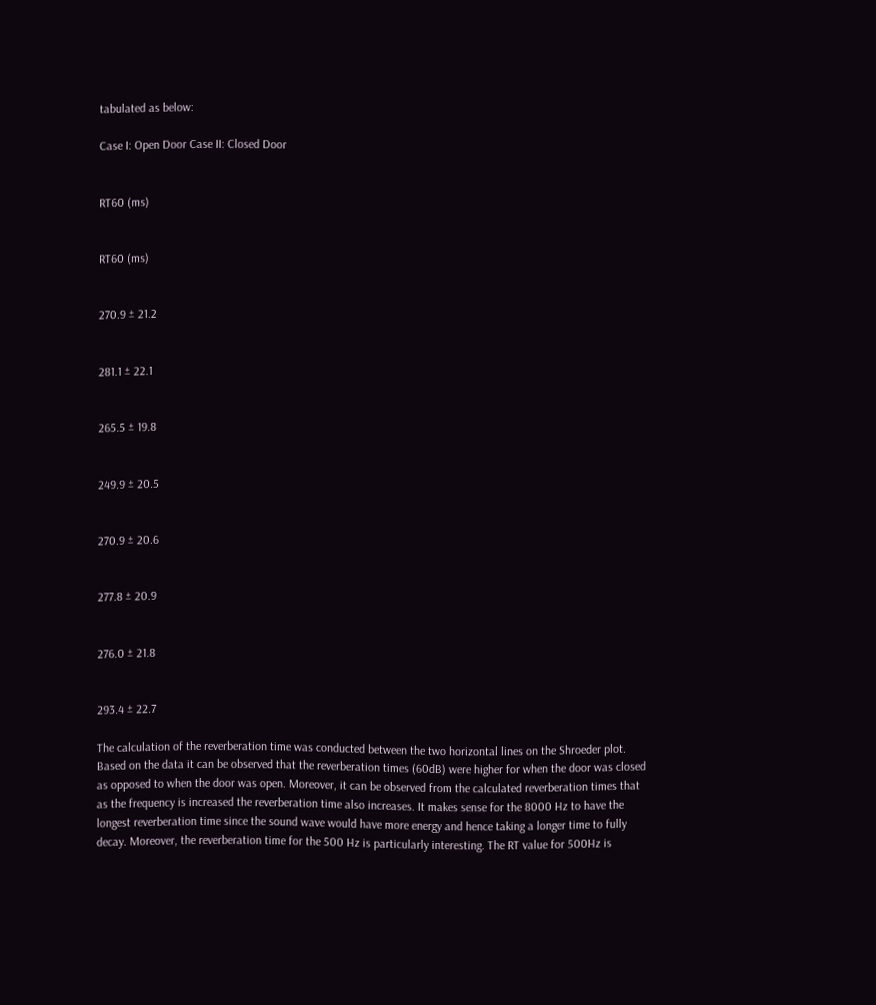tabulated as below:

Case I: Open Door Case II: Closed Door


RT60 (ms)


RT60 (ms)


270.9 ± 21.2


281.1 ± 22.1


265.5 ± 19.8


249.9 ± 20.5


270.9 ± 20.6


277.8 ± 20.9


276.0 ± 21.8


293.4 ± 22.7

The calculation of the reverberation time was conducted between the two horizontal lines on the Shroeder plot. Based on the data it can be observed that the reverberation times (60dB) were higher for when the door was closed as opposed to when the door was open. Moreover, it can be observed from the calculated reverberation times that as the frequency is increased the reverberation time also increases. It makes sense for the 8000 Hz to have the longest reverberation time since the sound wave would have more energy and hence taking a longer time to fully decay. Moreover, the reverberation time for the 500 Hz is particularly interesting. The RT value for 500Hz is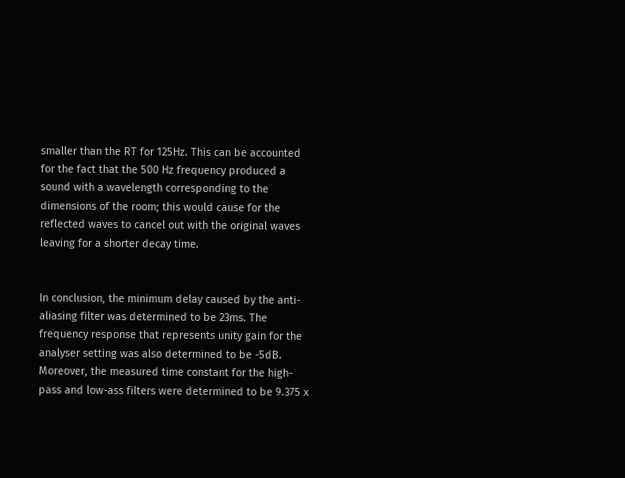smaller than the RT for 125Hz. This can be accounted for the fact that the 500 Hz frequency produced a sound with a wavelength corresponding to the dimensions of the room; this would cause for the reflected waves to cancel out with the original waves leaving for a shorter decay time.


In conclusion, the minimum delay caused by the anti-aliasing filter was determined to be 23ms. The frequency response that represents unity gain for the analyser setting was also determined to be -5dB. Moreover, the measured time constant for the high-pass and low-ass filters were determined to be 9.375 x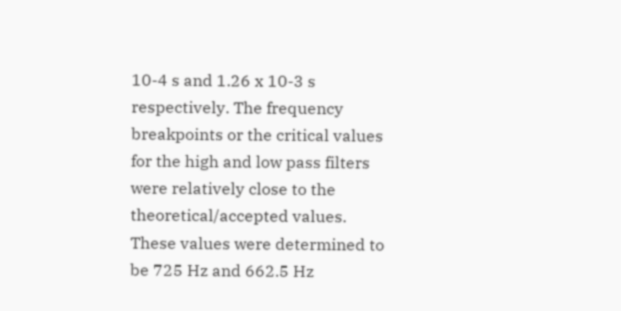10-4 s and 1.26 x 10-3 s respectively. The frequency breakpoints or the critical values for the high and low pass filters were relatively close to the theoretical/accepted values. These values were determined to be 725 Hz and 662.5 Hz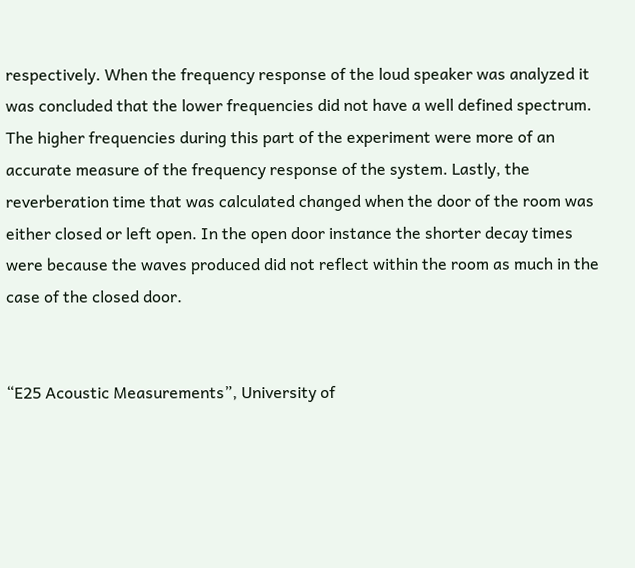respectively. When the frequency response of the loud speaker was analyzed it was concluded that the lower frequencies did not have a well defined spectrum. The higher frequencies during this part of the experiment were more of an accurate measure of the frequency response of the system. Lastly, the reverberation time that was calculated changed when the door of the room was either closed or left open. In the open door instance the shorter decay times were because the waves produced did not reflect within the room as much in the case of the closed door.


“E25 Acoustic Measurements”, University of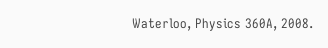Waterloo, Physics 360A, 2008.